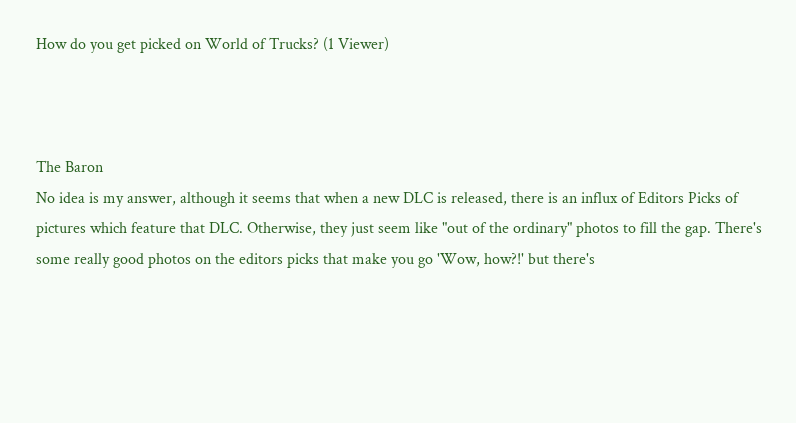How do you get picked on World of Trucks? (1 Viewer)



The Baron
No idea is my answer, although it seems that when a new DLC is released, there is an influx of Editors Picks of pictures which feature that DLC. Otherwise, they just seem like "out of the ordinary" photos to fill the gap. There's some really good photos on the editors picks that make you go 'Wow, how?!' but there's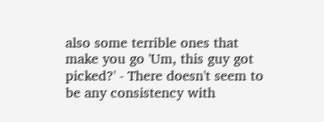also some terrible ones that make you go 'Um, this guy got picked?' - There doesn't seem to be any consistency with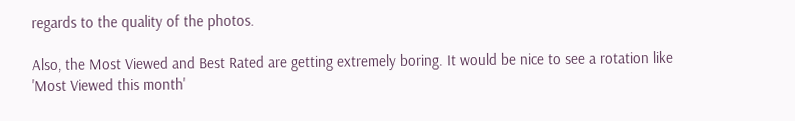regards to the quality of the photos.

Also, the Most Viewed and Best Rated are getting extremely boring. It would be nice to see a rotation like 'Most Viewed this month'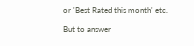or 'Best Rated this month' etc.

But to answer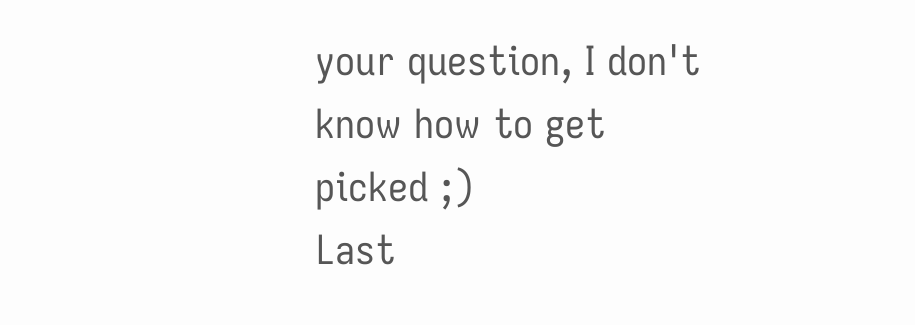your question, I don't know how to get picked ;)
Last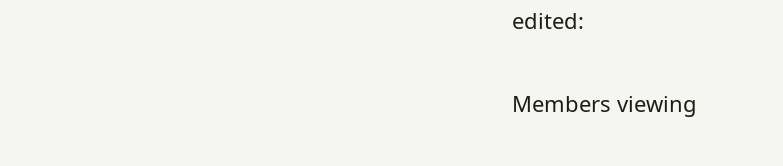edited:

Members viewing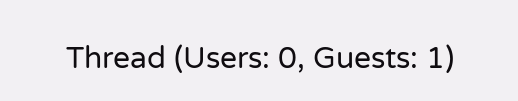Thread (Users: 0, Guests: 1)